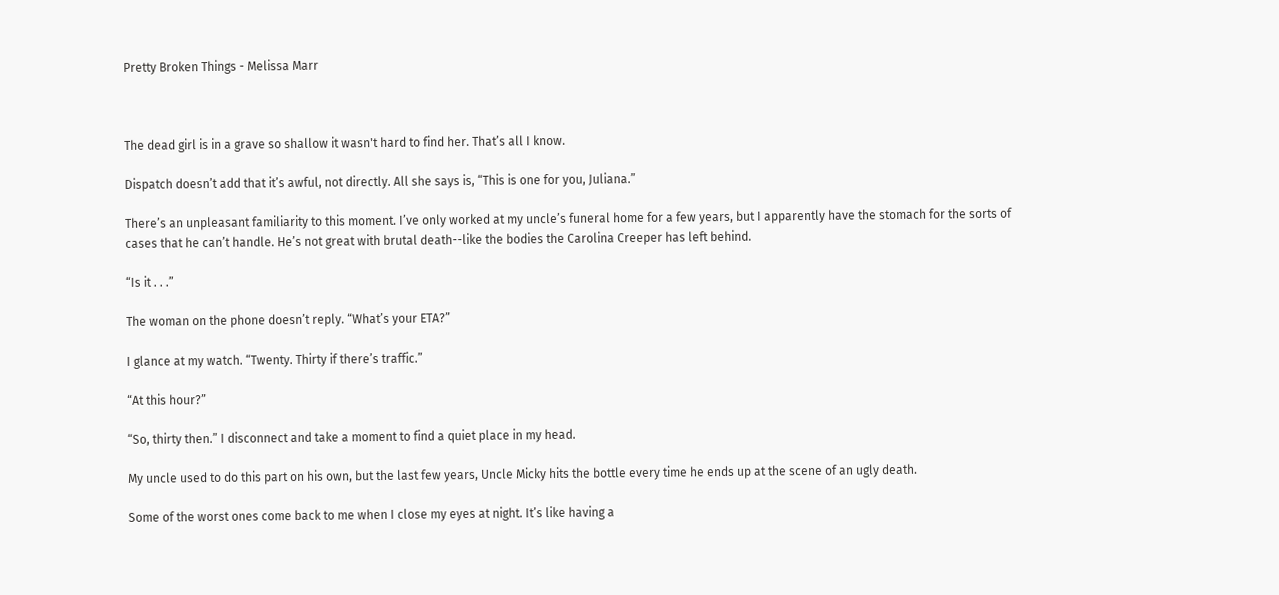Pretty Broken Things - Melissa Marr



The dead girl is in a grave so shallow it wasn't hard to find her. That’s all I know.

Dispatch doesn’t add that it’s awful, not directly. All she says is, “This is one for you, Juliana.”

There’s an unpleasant familiarity to this moment. I’ve only worked at my uncle’s funeral home for a few years, but I apparently have the stomach for the sorts of cases that he can’t handle. He’s not great with brutal death--like the bodies the Carolina Creeper has left behind.

“Is it . . .”

The woman on the phone doesn’t reply. “What’s your ETA?”

I glance at my watch. “Twenty. Thirty if there’s traffic.”

“At this hour?”

“So, thirty then.” I disconnect and take a moment to find a quiet place in my head.

My uncle used to do this part on his own, but the last few years, Uncle Micky hits the bottle every time he ends up at the scene of an ugly death.

Some of the worst ones come back to me when I close my eyes at night. It’s like having a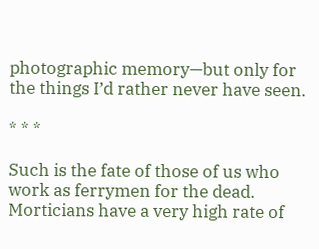photographic memory—but only for the things I’d rather never have seen.

* * *

Such is the fate of those of us who work as ferrymen for the dead. Morticians have a very high rate of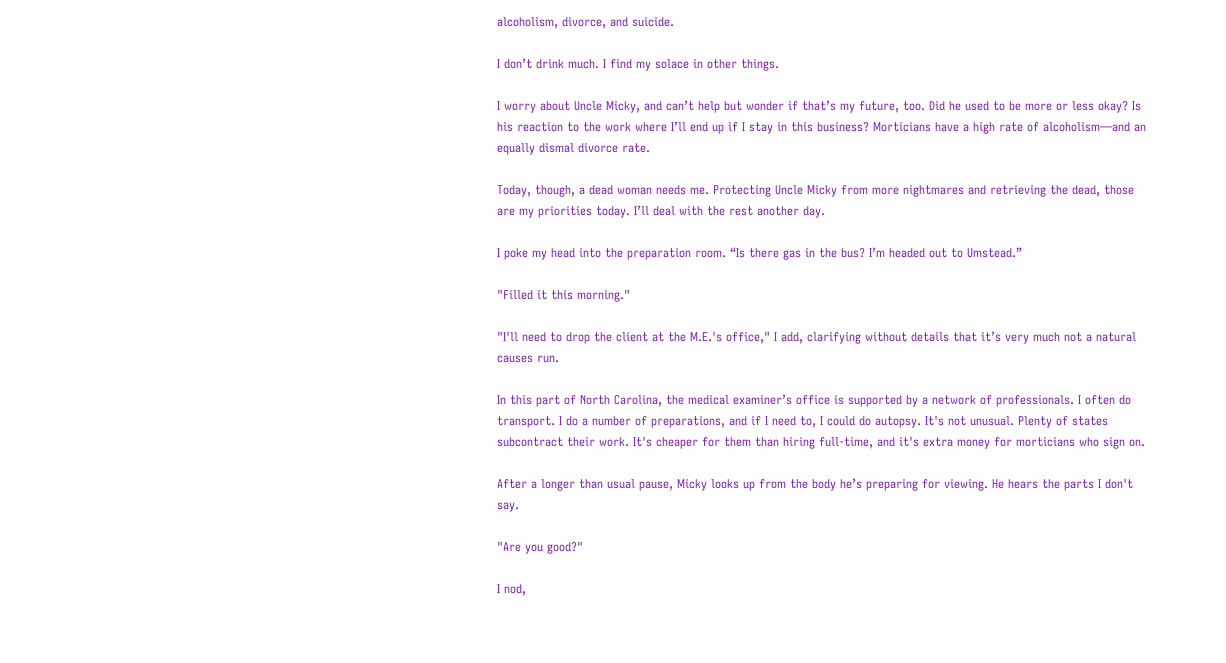alcoholism, divorce, and suicide.

I don’t drink much. I find my solace in other things.

I worry about Uncle Micky, and can’t help but wonder if that’s my future, too. Did he used to be more or less okay? Is his reaction to the work where I’ll end up if I stay in this business? Morticians have a high rate of alcoholism—and an equally dismal divorce rate.

Today, though, a dead woman needs me. Protecting Uncle Micky from more nightmares and retrieving the dead, those are my priorities today. I’ll deal with the rest another day.

I poke my head into the preparation room. “Is there gas in the bus? I’m headed out to Umstead.”

"Filled it this morning."

"I'll need to drop the client at the M.E.'s office," I add, clarifying without details that it’s very much not a natural causes run.

In this part of North Carolina, the medical examiner’s office is supported by a network of professionals. I often do transport. I do a number of preparations, and if I need to, I could do autopsy. It's not unusual. Plenty of states subcontract their work. It's cheaper for them than hiring full-time, and it's extra money for morticians who sign on.

After a longer than usual pause, Micky looks up from the body he’s preparing for viewing. He hears the parts I don't say.

"Are you good?"

I nod,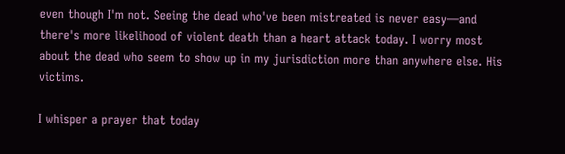even though I'm not. Seeing the dead who've been mistreated is never easy—and there's more likelihood of violent death than a heart attack today. I worry most about the dead who seem to show up in my jurisdiction more than anywhere else. His victims.

I whisper a prayer that today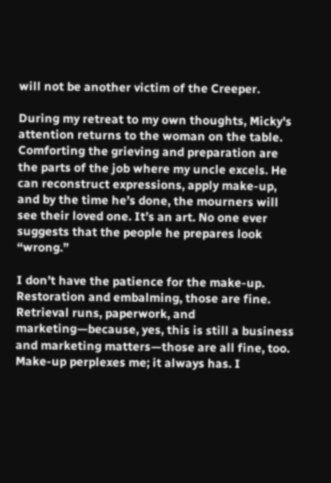will not be another victim of the Creeper.

During my retreat to my own thoughts, Micky's attention returns to the woman on the table. Comforting the grieving and preparation are the parts of the job where my uncle excels. He can reconstruct expressions, apply make-up, and by the time he’s done, the mourners will see their loved one. It’s an art. No one ever suggests that the people he prepares look “wrong.”

I don’t have the patience for the make-up. Restoration and embalming, those are fine. Retrieval runs, paperwork, and marketing—because, yes, this is still a business and marketing matters—those are all fine, too. Make-up perplexes me; it always has. I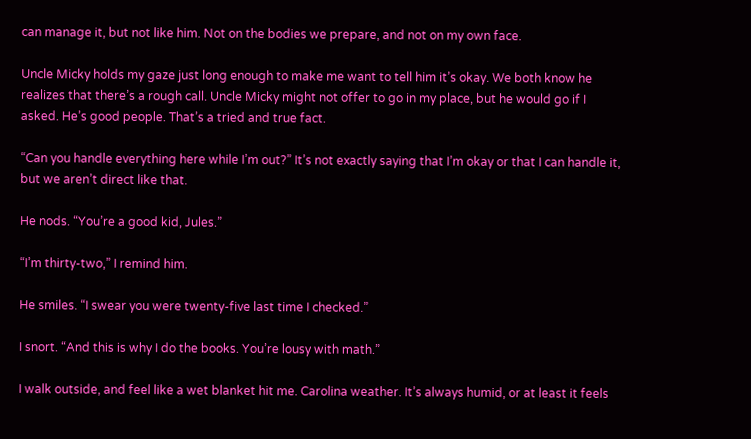can manage it, but not like him. Not on the bodies we prepare, and not on my own face.

Uncle Micky holds my gaze just long enough to make me want to tell him it’s okay. We both know he realizes that there’s a rough call. Uncle Micky might not offer to go in my place, but he would go if I asked. He’s good people. That’s a tried and true fact.

“Can you handle everything here while I’m out?” It’s not exactly saying that I’m okay or that I can handle it, but we aren’t direct like that.

He nods. “You’re a good kid, Jules.”

“I’m thirty-two,” I remind him.

He smiles. “I swear you were twenty-five last time I checked.”

I snort. “And this is why I do the books. You’re lousy with math.”

I walk outside, and feel like a wet blanket hit me. Carolina weather. It’s always humid, or at least it feels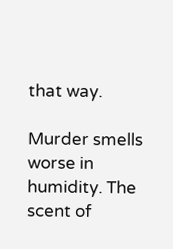that way.

Murder smells worse in humidity. The scent of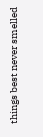things best never smelled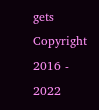gets Copyright 2016 - 2022